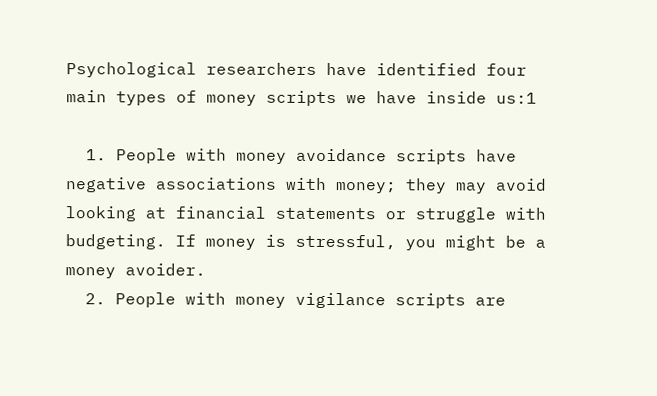Psychological researchers have identified four main types of money scripts we have inside us:1

  1. People with money avoidance scripts have negative associations with money; they may avoid looking at financial statements or struggle with budgeting. If money is stressful, you might be a money avoider.
  2. People with money vigilance scripts are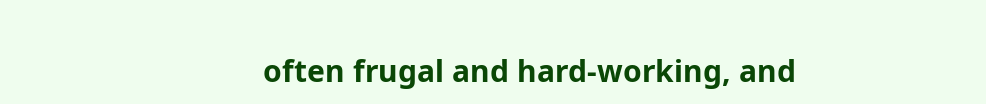often frugal and hard-working, and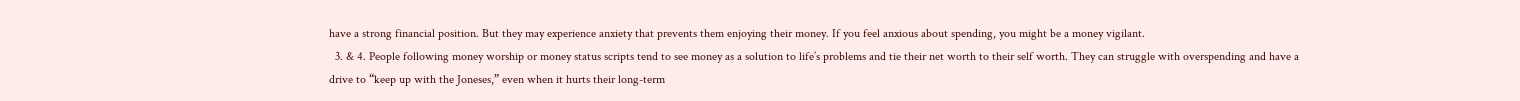have a strong financial position. But they may experience anxiety that prevents them enjoying their money. If you feel anxious about spending, you might be a money vigilant.
  3. & 4. People following money worship or money status scripts tend to see money as a solution to life’s problems and tie their net worth to their self worth. They can struggle with overspending and have a drive to “keep up with the Joneses,” even when it hurts their long-term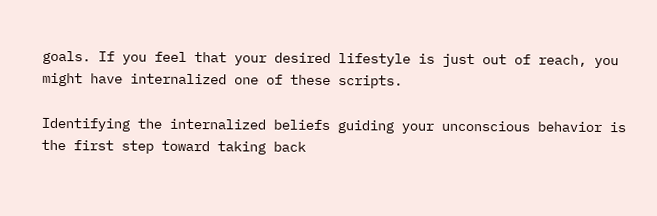goals. If you feel that your desired lifestyle is just out of reach, you might have internalized one of these scripts.

Identifying the internalized beliefs guiding your unconscious behavior is the first step toward taking back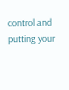control and putting your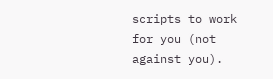scripts to work for you (not against you).